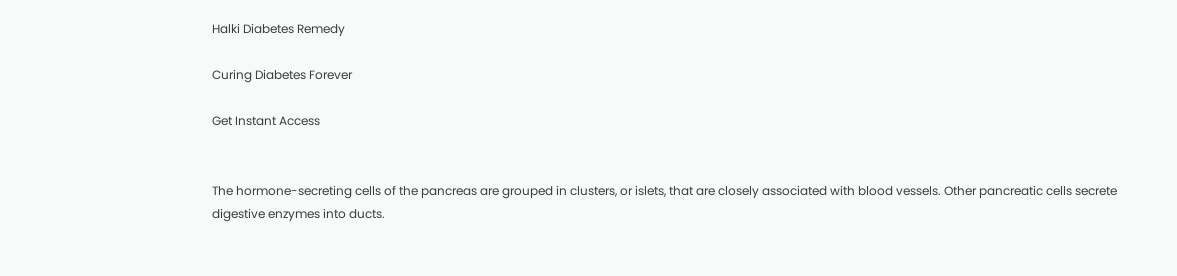Halki Diabetes Remedy

Curing Diabetes Forever

Get Instant Access


The hormone-secreting cells of the pancreas are grouped in clusters, or islets, that are closely associated with blood vessels. Other pancreatic cells secrete digestive enzymes into ducts.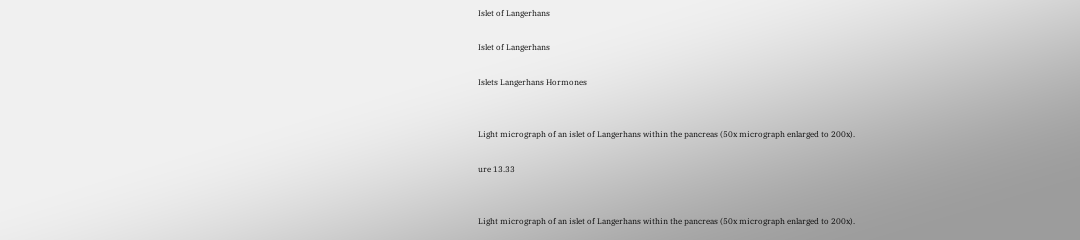Islet of Langerhans

Islet of Langerhans

Islets Langerhans Hormones


Light micrograph of an islet of Langerhans within the pancreas (50x micrograph enlarged to 200x).

ure 13.33


Light micrograph of an islet of Langerhans within the pancreas (50x micrograph enlarged to 200x).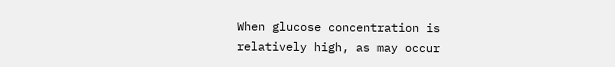When glucose concentration is relatively high, as may occur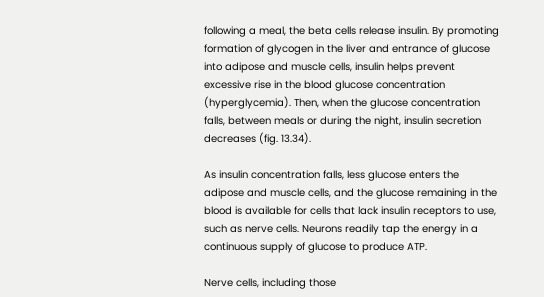following a meal, the beta cells release insulin. By promoting formation of glycogen in the liver and entrance of glucose into adipose and muscle cells, insulin helps prevent excessive rise in the blood glucose concentration (hyperglycemia). Then, when the glucose concentration falls, between meals or during the night, insulin secretion decreases (fig. 13.34).

As insulin concentration falls, less glucose enters the adipose and muscle cells, and the glucose remaining in the blood is available for cells that lack insulin receptors to use, such as nerve cells. Neurons readily tap the energy in a continuous supply of glucose to produce ATP.

Nerve cells, including those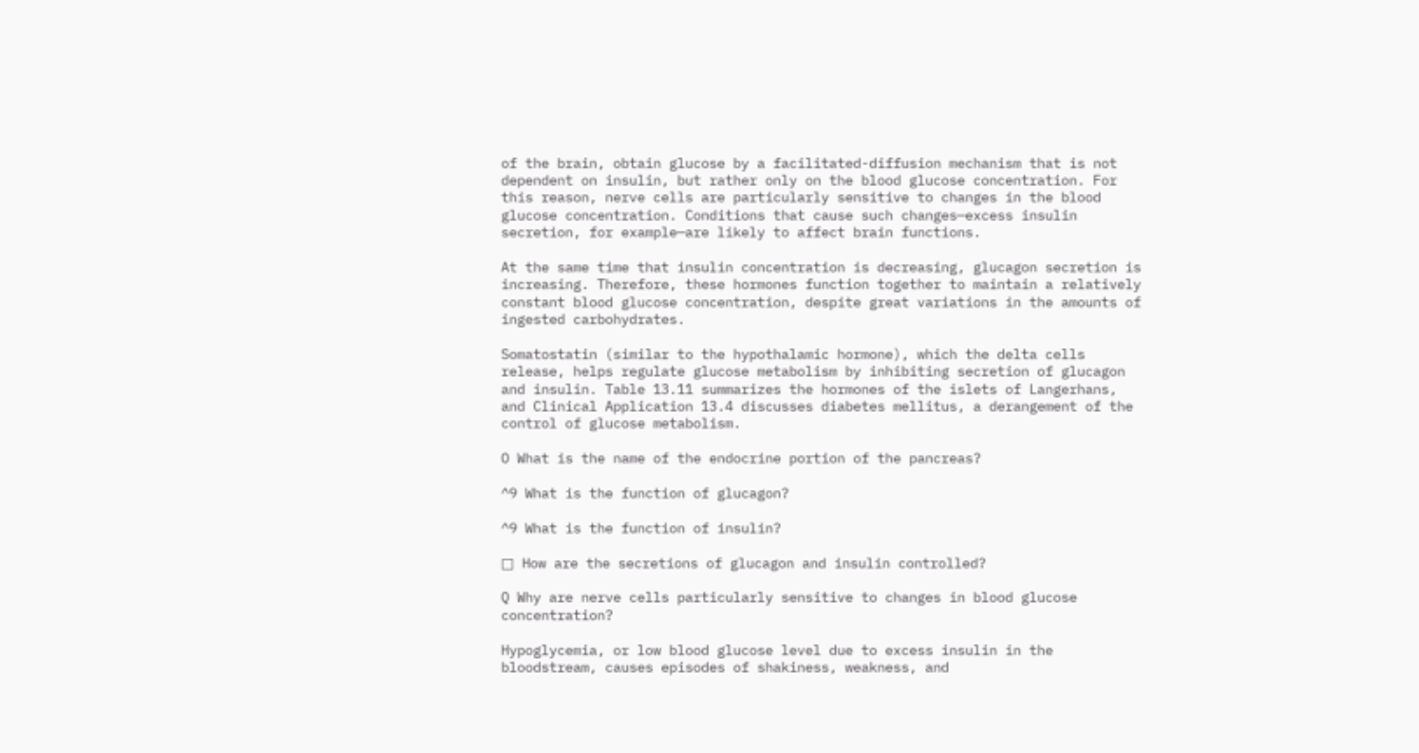of the brain, obtain glucose by a facilitated-diffusion mechanism that is not dependent on insulin, but rather only on the blood glucose concentration. For this reason, nerve cells are particularly sensitive to changes in the blood glucose concentration. Conditions that cause such changes—excess insulin secretion, for example—are likely to affect brain functions.

At the same time that insulin concentration is decreasing, glucagon secretion is increasing. Therefore, these hormones function together to maintain a relatively constant blood glucose concentration, despite great variations in the amounts of ingested carbohydrates.

Somatostatin (similar to the hypothalamic hormone), which the delta cells release, helps regulate glucose metabolism by inhibiting secretion of glucagon and insulin. Table 13.11 summarizes the hormones of the islets of Langerhans, and Clinical Application 13.4 discusses diabetes mellitus, a derangement of the control of glucose metabolism.

O What is the name of the endocrine portion of the pancreas?

^9 What is the function of glucagon?

^9 What is the function of insulin?

□ How are the secretions of glucagon and insulin controlled?

Q Why are nerve cells particularly sensitive to changes in blood glucose concentration?

Hypoglycemia, or low blood glucose level due to excess insulin in the bloodstream, causes episodes of shakiness, weakness, and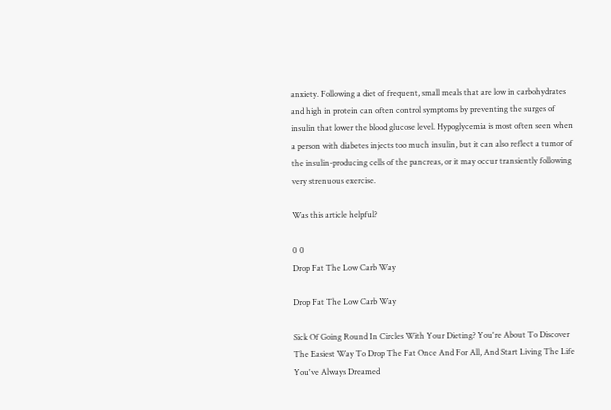anxiety. Following a diet of frequent, small meals that are low in carbohydrates and high in protein can often control symptoms by preventing the surges of insulin that lower the blood glucose level. Hypoglycemia is most often seen when a person with diabetes injects too much insulin, but it can also reflect a tumor of the insulin-producing cells of the pancreas, or it may occur transiently following very strenuous exercise.

Was this article helpful?

0 0
Drop Fat The Low Carb Way

Drop Fat The Low Carb Way

Sick Of Going Round In Circles With Your Dieting? You're About To Discover The Easiest Way To Drop The Fat Once And For All, And Start Living The Life You've Always Dreamed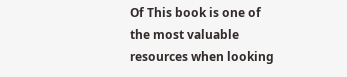Of This book is one of the most valuable resources when looking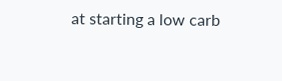at starting a low carb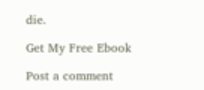die.

Get My Free Ebook

Post a comment